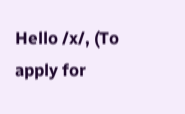Hello /x/, (To apply for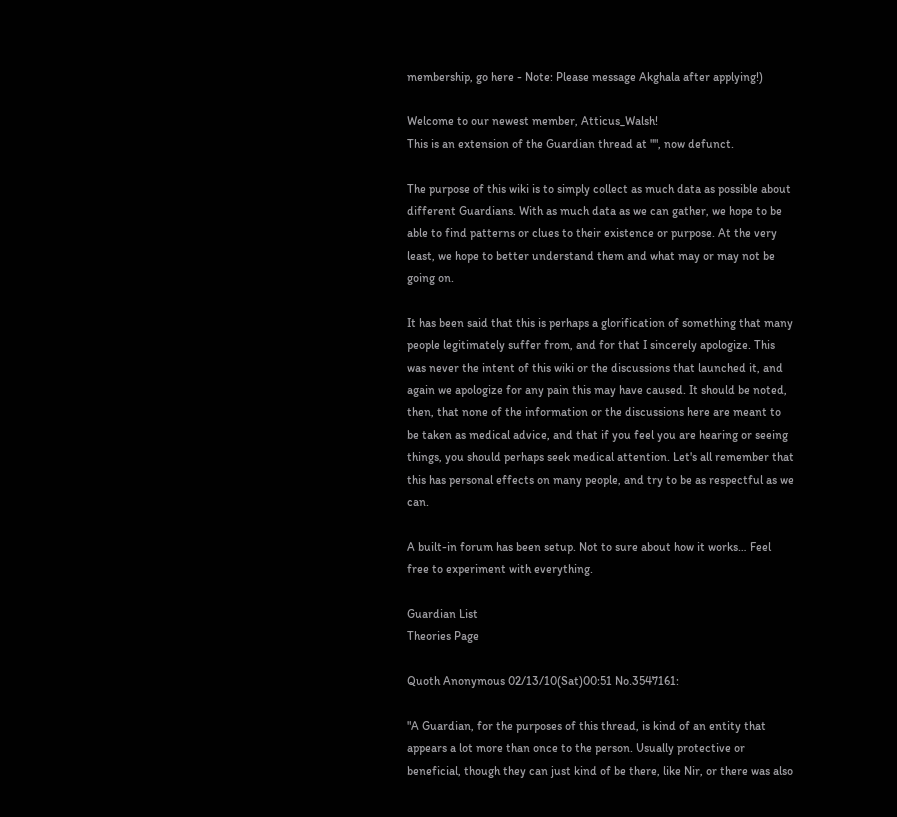membership, go here - Note: Please message Akghala after applying!)

Welcome to our newest member, Atticus_Walsh!
This is an extension of the Guardian thread at "", now defunct.

The purpose of this wiki is to simply collect as much data as possible about different Guardians. With as much data as we can gather, we hope to be able to find patterns or clues to their existence or purpose. At the very least, we hope to better understand them and what may or may not be going on.

It has been said that this is perhaps a glorification of something that many people legitimately suffer from, and for that I sincerely apologize. This was never the intent of this wiki or the discussions that launched it, and again we apologize for any pain this may have caused. It should be noted, then, that none of the information or the discussions here are meant to be taken as medical advice, and that if you feel you are hearing or seeing things, you should perhaps seek medical attention. Let's all remember that this has personal effects on many people, and try to be as respectful as we can.

A built-in forum has been setup. Not to sure about how it works… Feel free to experiment with everything.

Guardian List
Theories Page

Quoth Anonymous 02/13/10(Sat)00:51 No.3547161:

"A Guardian, for the purposes of this thread, is kind of an entity that appears a lot more than once to the person. Usually protective or beneficial, though they can just kind of be there, like Nir, or there was also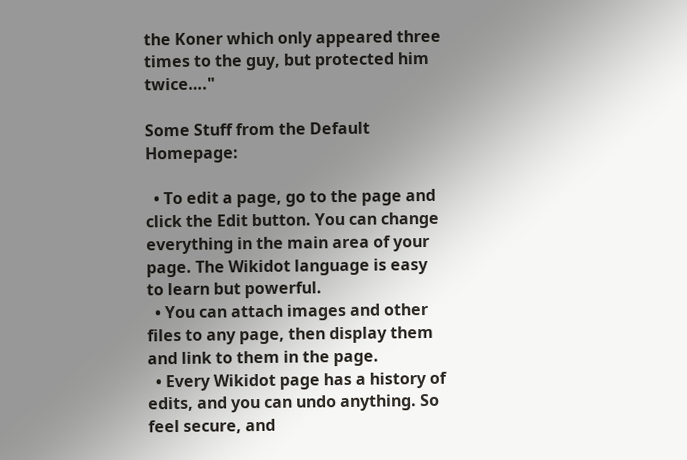the Koner which only appeared three times to the guy, but protected him twice…."

Some Stuff from the Default Homepage:

  • To edit a page, go to the page and click the Edit button. You can change everything in the main area of your page. The Wikidot language is easy to learn but powerful.
  • You can attach images and other files to any page, then display them and link to them in the page.
  • Every Wikidot page has a history of edits, and you can undo anything. So feel secure, and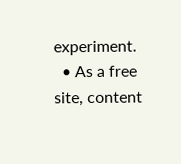experiment.
  • As a free site, content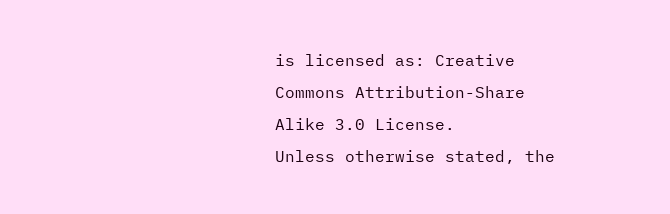is licensed as: Creative Commons Attribution-Share Alike 3.0 License.
Unless otherwise stated, the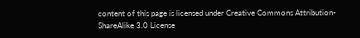content of this page is licensed under Creative Commons Attribution-ShareAlike 3.0 License